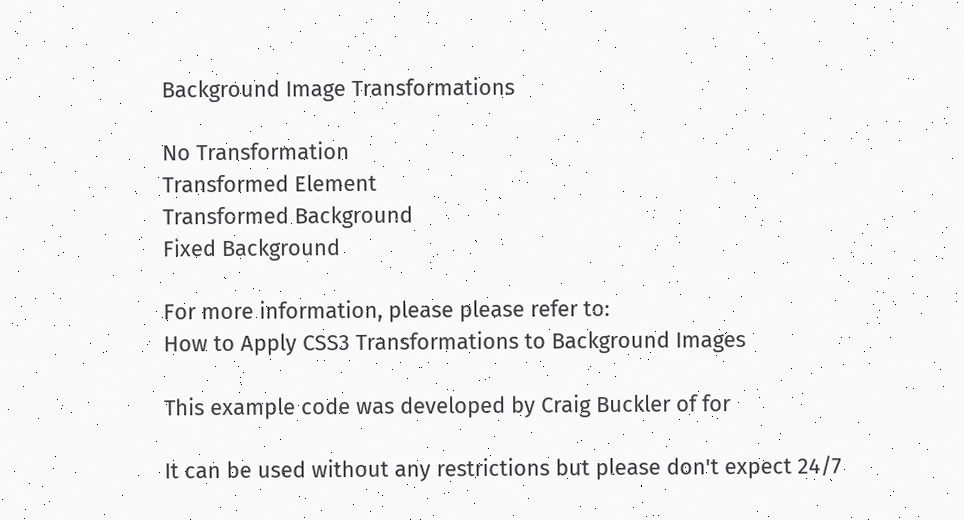Background Image Transformations

No Transformation
Transformed Element
Transformed Background
Fixed Background

For more information, please please refer to:
How to Apply CSS3 Transformations to Background Images

This example code was developed by Craig Buckler of for

It can be used without any restrictions but please don't expect 24/7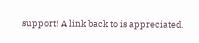support! A link back to is appreciated.